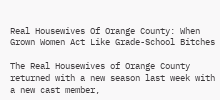Real Housewives Of Orange County: When Grown Women Act Like Grade-School Bitches

The Real Housewives of Orange County returned with a new season last week with a new cast member,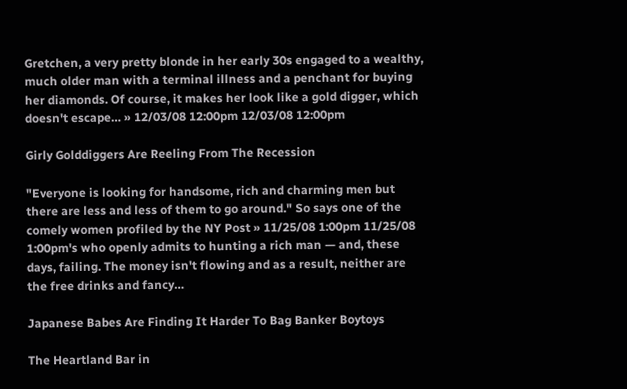Gretchen, a very pretty blonde in her early 30s engaged to a wealthy, much older man with a terminal illness and a penchant for buying her diamonds. Of course, it makes her look like a gold digger, which doesn't escape… » 12/03/08 12:00pm 12/03/08 12:00pm

Girly Golddiggers Are Reeling From The Recession

"Everyone is looking for handsome, rich and charming men but there are less and less of them to go around." So says one of the comely women profiled by the NY Post » 11/25/08 1:00pm 11/25/08 1:00pm's who openly admits to hunting a rich man — and, these days, failing. The money isn't flowing and as a result, neither are the free drinks and fancy…

Japanese Babes Are Finding It Harder To Bag Banker Boytoys

The Heartland Bar in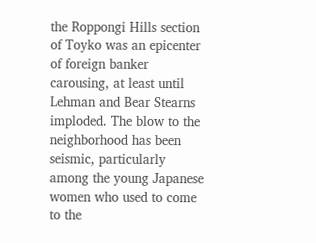the Roppongi Hills section of Toyko was an epicenter of foreign banker carousing, at least until Lehman and Bear Stearns imploded. The blow to the neighborhood has been seismic, particularly among the young Japanese women who used to come to the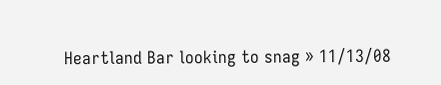Heartland Bar looking to snag » 11/13/08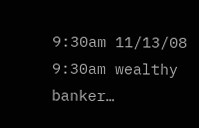9:30am 11/13/08 9:30am wealthy banker…